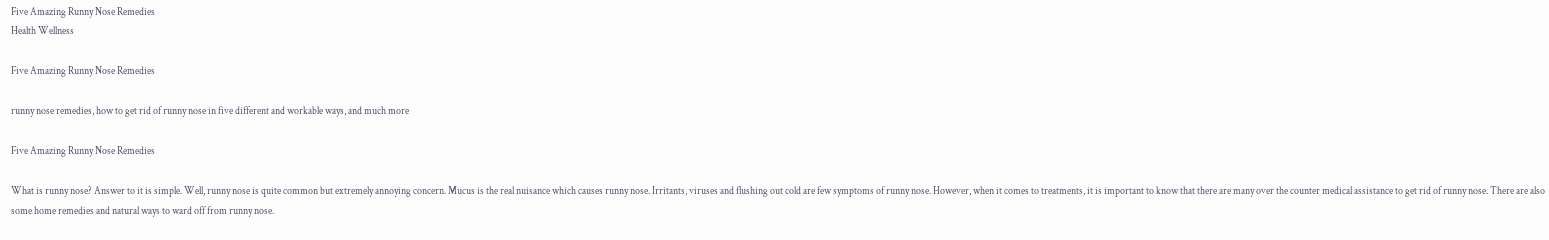Five Amazing Runny Nose Remedies
Health Wellness

Five Amazing Runny Nose Remedies

runny nose remedies, how to get rid of runny nose in five different and workable ways, and much more

Five Amazing Runny Nose Remedies

What is runny nose? Answer to it is simple. Well, runny nose is quite common but extremely annoying concern. Mucus is the real nuisance which causes runny nose. Irritants, viruses and flushing out cold are few symptoms of runny nose. However, when it comes to treatments, it is important to know that there are many over the counter medical assistance to get rid of runny nose. There are also some home remedies and natural ways to ward off from runny nose.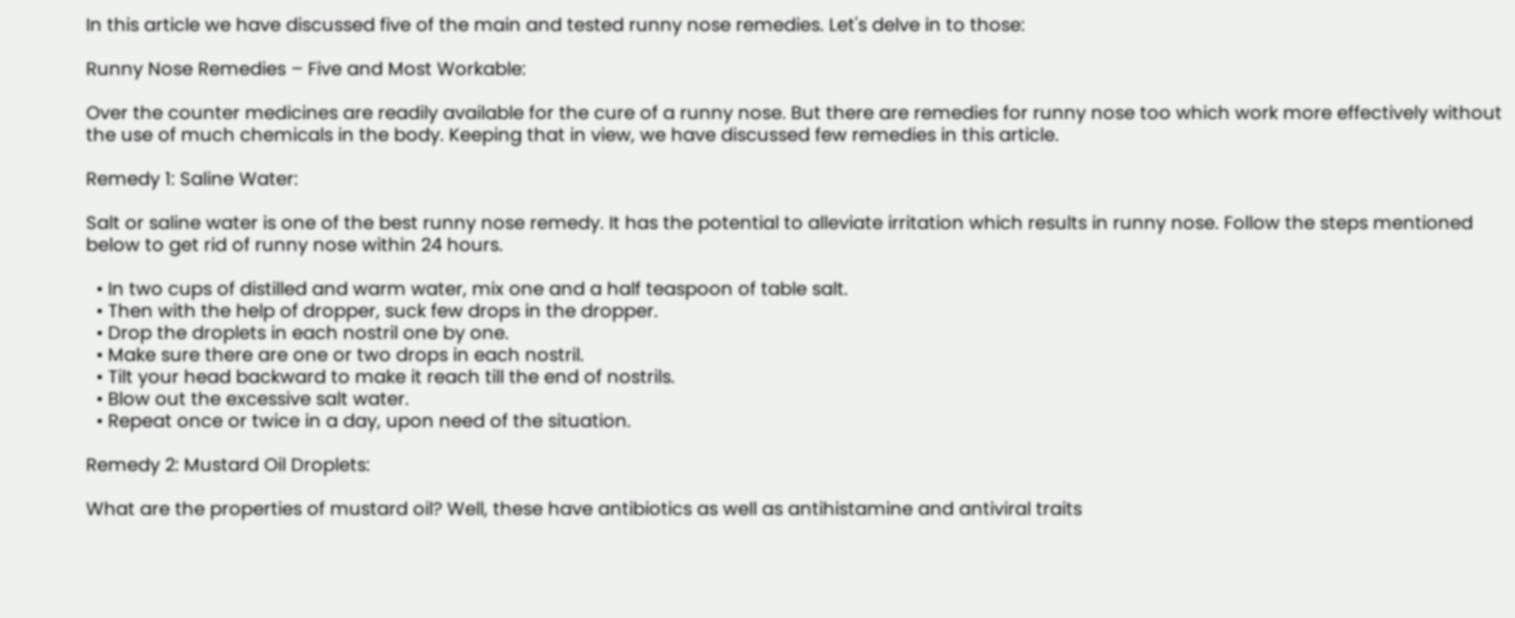In this article we have discussed five of the main and tested runny nose remedies. Let's delve in to those:

Runny Nose Remedies – Five and Most Workable:

Over the counter medicines are readily available for the cure of a runny nose. But there are remedies for runny nose too which work more effectively without the use of much chemicals in the body. Keeping that in view, we have discussed few remedies in this article.

Remedy 1: Saline Water:

Salt or saline water is one of the best runny nose remedy. It has the potential to alleviate irritation which results in runny nose. Follow the steps mentioned below to get rid of runny nose within 24 hours.

  • In two cups of distilled and warm water, mix one and a half teaspoon of table salt.
  • Then with the help of dropper, suck few drops in the dropper.
  • Drop the droplets in each nostril one by one.
  • Make sure there are one or two drops in each nostril.
  • Tilt your head backward to make it reach till the end of nostrils.
  • Blow out the excessive salt water.
  • Repeat once or twice in a day, upon need of the situation.

Remedy 2: Mustard Oil Droplets:

What are the properties of mustard oil? Well, these have antibiotics as well as antihistamine and antiviral traits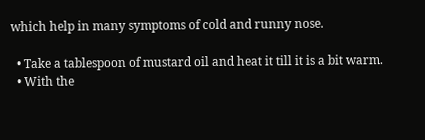which help in many symptoms of cold and runny nose.

  • Take a tablespoon of mustard oil and heat it till it is a bit warm.
  • With the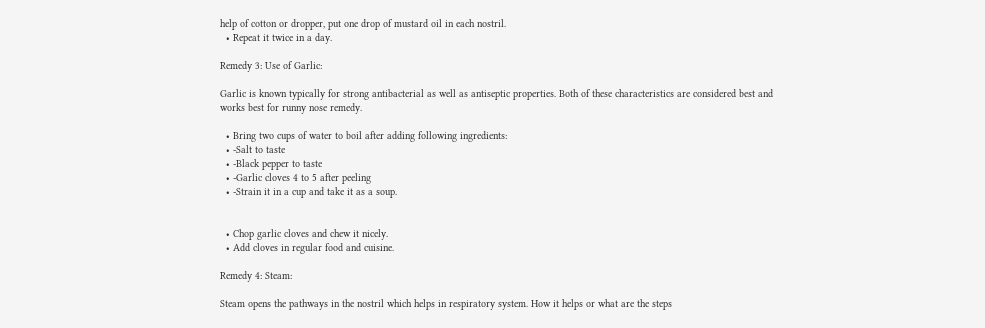help of cotton or dropper, put one drop of mustard oil in each nostril.
  • Repeat it twice in a day.

Remedy 3: Use of Garlic:

Garlic is known typically for strong antibacterial as well as antiseptic properties. Both of these characteristics are considered best and works best for runny nose remedy.

  • Bring two cups of water to boil after adding following ingredients:
  • -Salt to taste
  • -Black pepper to taste
  • -Garlic cloves 4 to 5 after peeling
  • -Strain it in a cup and take it as a soup.


  • Chop garlic cloves and chew it nicely.
  • Add cloves in regular food and cuisine.

Remedy 4: Steam:

Steam opens the pathways in the nostril which helps in respiratory system. How it helps or what are the steps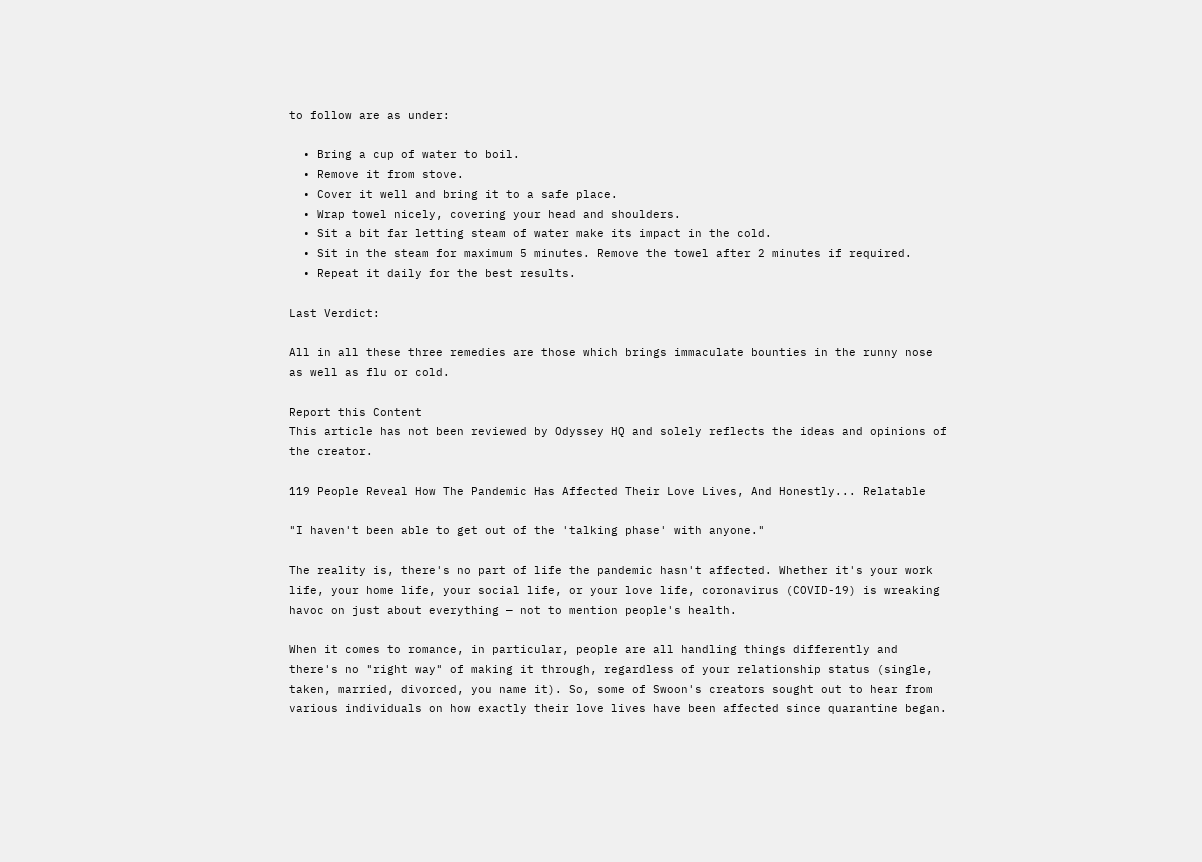to follow are as under:

  • Bring a cup of water to boil.
  • Remove it from stove.
  • Cover it well and bring it to a safe place.
  • Wrap towel nicely, covering your head and shoulders.
  • Sit a bit far letting steam of water make its impact in the cold.
  • Sit in the steam for maximum 5 minutes. Remove the towel after 2 minutes if required.
  • Repeat it daily for the best results.

Last Verdict:

All in all these three remedies are those which brings immaculate bounties in the runny nose as well as flu or cold.

Report this Content
This article has not been reviewed by Odyssey HQ and solely reflects the ideas and opinions of the creator.

119 People Reveal How The Pandemic Has Affected Their Love Lives, And Honestly... Relatable

"I haven't been able to get out of the 'talking phase' with anyone."

The reality is, there's no part of life the pandemic hasn't affected. Whether it's your work life, your home life, your social life, or your love life, coronavirus (COVID-19) is wreaking havoc on just about everything — not to mention people's health.

When it comes to romance, in particular, people are all handling things differently and there's no "right way" of making it through, regardless of your relationship status (single, taken, married, divorced, you name it). So, some of Swoon's creators sought out to hear from various individuals on how exactly their love lives have been affected since quarantine began.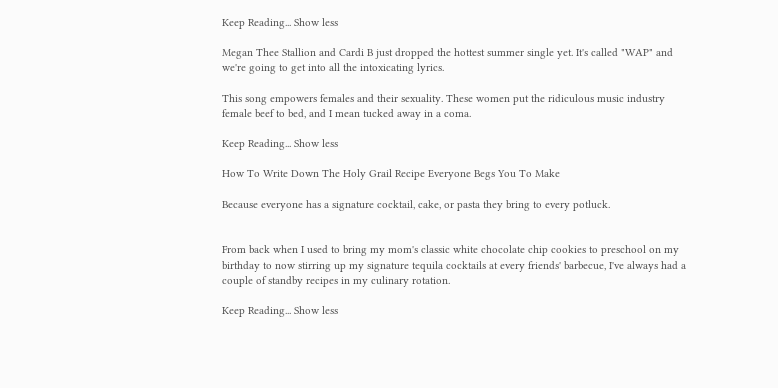Keep Reading... Show less

Megan Thee Stallion and Cardi B just dropped the hottest summer single yet. It's called "WAP" and we're going to get into all the intoxicating lyrics.

This song empowers females and their sexuality. These women put the ridiculous music industry female beef to bed, and I mean tucked away in a coma.

Keep Reading... Show less

How To Write Down The Holy Grail Recipe Everyone Begs You To Make

Because everyone has a signature cocktail, cake, or pasta they bring to every potluck.


From back when I used to bring my mom's classic white chocolate chip cookies to preschool on my birthday to now stirring up my signature tequila cocktails at every friends' barbecue, I've always had a couple of standby recipes in my culinary rotation.

Keep Reading... Show less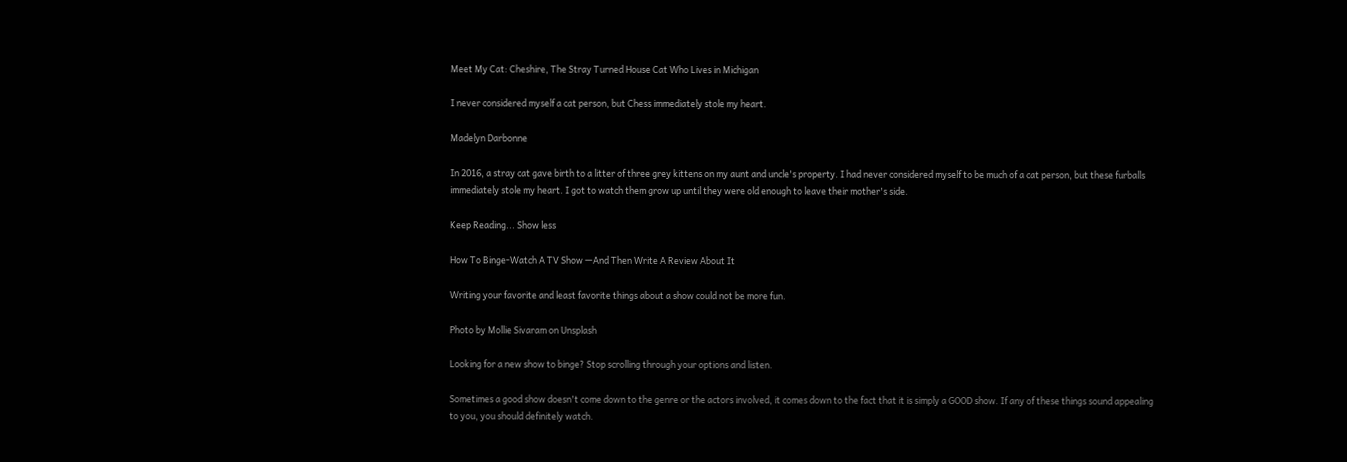Meet My Cat: Cheshire, The Stray Turned House Cat Who Lives in Michigan

I never considered myself a cat person, but Chess immediately stole my heart.

Madelyn Darbonne

In 2016, a stray cat gave birth to a litter of three grey kittens on my aunt and uncle's property. I had never considered myself to be much of a cat person, but these furballs immediately stole my heart. I got to watch them grow up until they were old enough to leave their mother's side.

Keep Reading... Show less

How To Binge-Watch A TV Show —And Then Write A Review About It

Writing your favorite and least favorite things about a show could not be more fun.

Photo by Mollie Sivaram on Unsplash

Looking for a new show to binge? Stop scrolling through your options and listen.

Sometimes a good show doesn't come down to the genre or the actors involved, it comes down to the fact that it is simply a GOOD show. If any of these things sound appealing to you, you should definitely watch.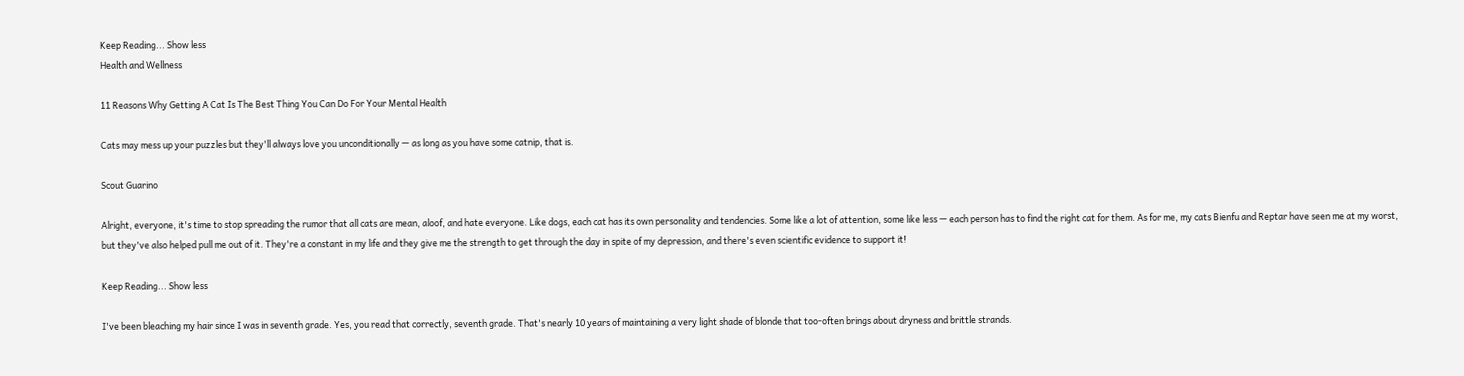Keep Reading... Show less
Health and Wellness

11 Reasons Why Getting A Cat Is The Best Thing You Can Do For Your Mental Health

Cats may mess up your puzzles but they'll always love you unconditionally — as long as you have some catnip, that is.

Scout Guarino

Alright, everyone, it's time to stop spreading the rumor that all cats are mean, aloof, and hate everyone. Like dogs, each cat has its own personality and tendencies. Some like a lot of attention, some like less — each person has to find the right cat for them. As for me, my cats Bienfu and Reptar have seen me at my worst, but they've also helped pull me out of it. They're a constant in my life and they give me the strength to get through the day in spite of my depression, and there's even scientific evidence to support it!

Keep Reading... Show less

I've been bleaching my hair since I was in seventh grade. Yes, you read that correctly, seventh grade. That's nearly 10 years of maintaining a very light shade of blonde that too-often brings about dryness and brittle strands.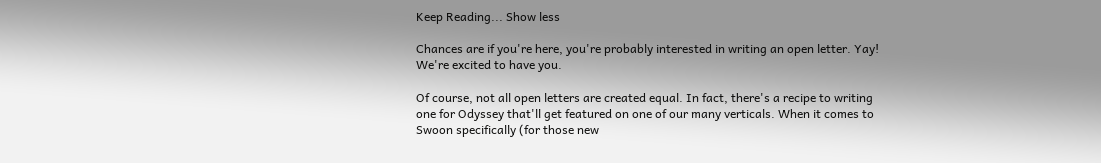Keep Reading... Show less

Chances are if you're here, you're probably interested in writing an open letter. Yay! We're excited to have you.

Of course, not all open letters are created equal. In fact, there's a recipe to writing one for Odyssey that'll get featured on one of our many verticals. When it comes to Swoon specifically (for those new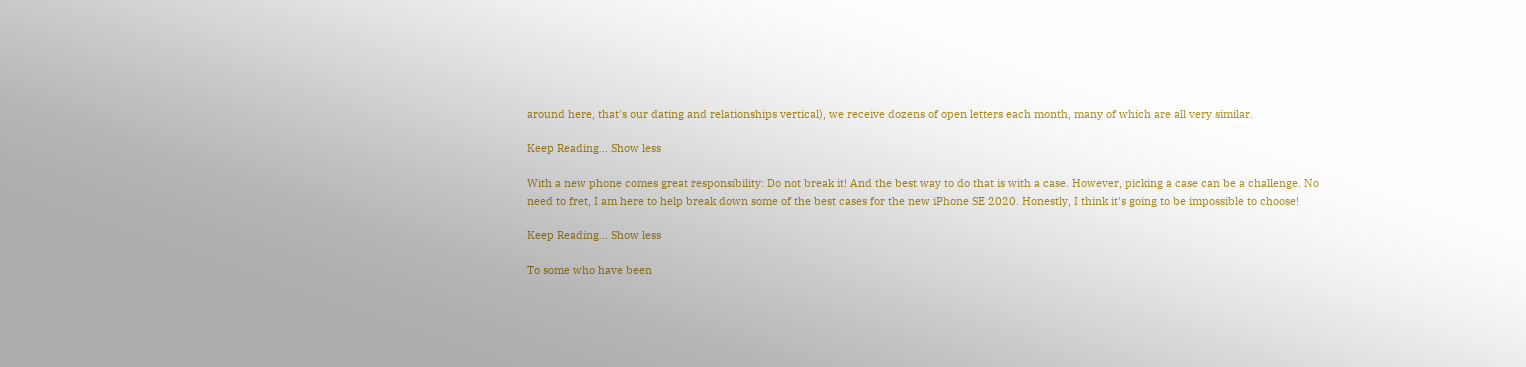around here, that's our dating and relationships vertical), we receive dozens of open letters each month, many of which are all very similar.

Keep Reading... Show less

With a new phone comes great responsibility: Do not break it! And the best way to do that is with a case. However, picking a case can be a challenge. No need to fret, I am here to help break down some of the best cases for the new iPhone SE 2020. Honestly, I think it's going to be impossible to choose!

Keep Reading... Show less

To some who have been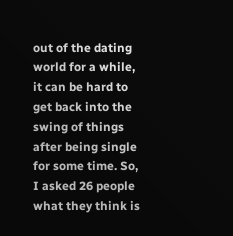out of the dating world for a while, it can be hard to get back into the swing of things after being single for some time. So, I asked 26 people what they think is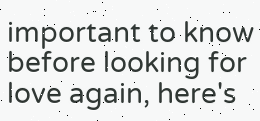important to know before looking for love again, here's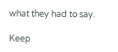what they had to say.

Keep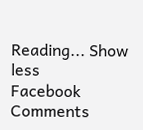Reading... Show less
Facebook Comments